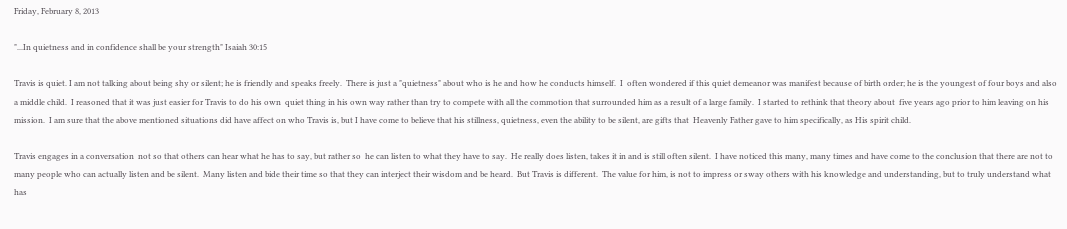Friday, February 8, 2013

"...In quietness and in confidence shall be your strength" Isaiah 30:15

Travis is quiet. I am not talking about being shy or silent; he is friendly and speaks freely.  There is just a "quietness" about who is he and how he conducts himself.  I  often wondered if this quiet demeanor was manifest because of birth order; he is the youngest of four boys and also  a middle child.  I reasoned that it was just easier for Travis to do his own  quiet thing in his own way rather than try to compete with all the commotion that surrounded him as a result of a large family.  I started to rethink that theory about  five years ago prior to him leaving on his mission.  I am sure that the above mentioned situations did have affect on who Travis is, but I have come to believe that his stillness, quietness, even the ability to be silent, are gifts that  Heavenly Father gave to him specifically, as His spirit child.

Travis engages in a conversation  not so that others can hear what he has to say, but rather so  he can listen to what they have to say.  He really does listen, takes it in and is still often silent.  I have noticed this many, many times and have come to the conclusion that there are not to many people who can actually listen and be silent.  Many listen and bide their time so that they can interject their wisdom and be heard.  But Travis is different.  The value for him, is not to impress or sway others with his knowledge and understanding, but to truly understand what has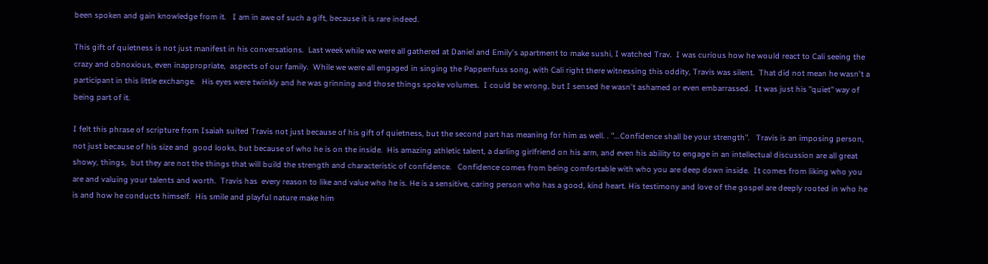been spoken and gain knowledge from it.   I am in awe of such a gift, because it is rare indeed.

This gift of quietness is not just manifest in his conversations.  Last week while we were all gathered at Daniel and Emily's apartment to make sushi, I watched Trav.  I was curious how he would react to Cali seeing the crazy and obnoxious, even inappropriate,  aspects of our family.  While we were all engaged in singing the Pappenfuss song, with Cali right there witnessing this oddity, Travis was silent.  That did not mean he wasn't a participant in this little exchange.   His eyes were twinkly and he was grinning and those things spoke volumes.  I could be wrong, but I sensed he wasn't ashamed or even embarrassed.  It was just his "quiet" way of being part of it.

I felt this phrase of scripture from Isaiah suited Travis not just because of his gift of quietness, but the second part has meaning for him as well. . "...Confidence shall be your strength".   Travis is an imposing person, not just because of his size and  good looks, but because of who he is on the inside.  His amazing athletic talent, a darling girlfriend on his arm, and even his ability to engage in an intellectual discussion are all great showy, things,  but they are not the things that will build the strength and characteristic of confidence.   Confidence comes from being comfortable with who you are deep down inside.  It comes from liking who you are and valuing your talents and worth.  Travis has  every reason to like and value who he is. He is a sensitive, caring person who has a good, kind heart. His testimony and love of the gospel are deeply rooted in who he is and how he conducts himself.  His smile and playful nature make him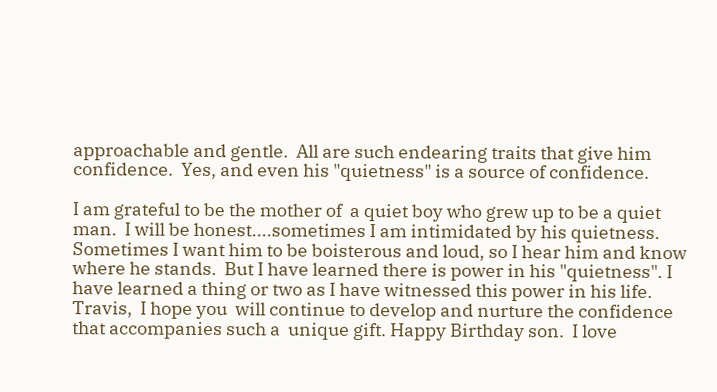approachable and gentle.  All are such endearing traits that give him confidence.  Yes, and even his "quietness" is a source of confidence.

I am grateful to be the mother of  a quiet boy who grew up to be a quiet man.  I will be honest....sometimes I am intimidated by his quietness.  Sometimes I want him to be boisterous and loud, so I hear him and know where he stands.  But I have learned there is power in his "quietness". I have learned a thing or two as I have witnessed this power in his life.  Travis,  I hope you  will continue to develop and nurture the confidence that accompanies such a  unique gift. Happy Birthday son.  I love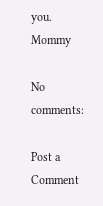you.  Mommy

No comments:

Post a Comment